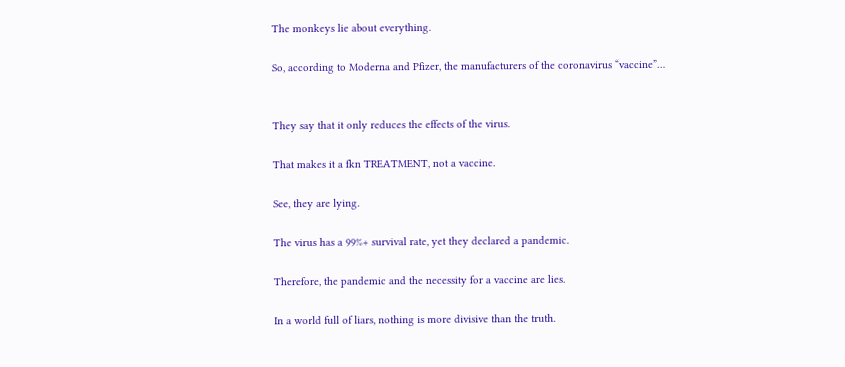The monkeys lie about everything.

So, according to Moderna and Pfizer, the manufacturers of the coronavirus “vaccine”…


They say that it only reduces the effects of the virus.

That makes it a fkn TREATMENT, not a vaccine.

See, they are lying.

The virus has a 99%+ survival rate, yet they declared a pandemic.

Therefore, the pandemic and the necessity for a vaccine are lies.

In a world full of liars, nothing is more divisive than the truth.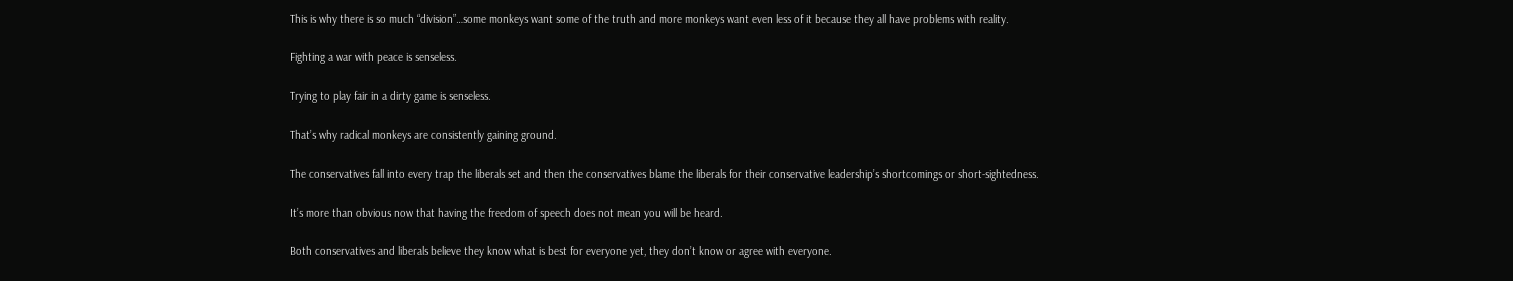This is why there is so much “division”…some monkeys want some of the truth and more monkeys want even less of it because they all have problems with reality.

Fighting a war with peace is senseless.

Trying to play fair in a dirty game is senseless.

That’s why radical monkeys are consistently gaining ground.

The conservatives fall into every trap the liberals set and then the conservatives blame the liberals for their conservative leadership’s shortcomings or short-sightedness.

It’s more than obvious now that having the freedom of speech does not mean you will be heard.

Both conservatives and liberals believe they know what is best for everyone yet, they don’t know or agree with everyone.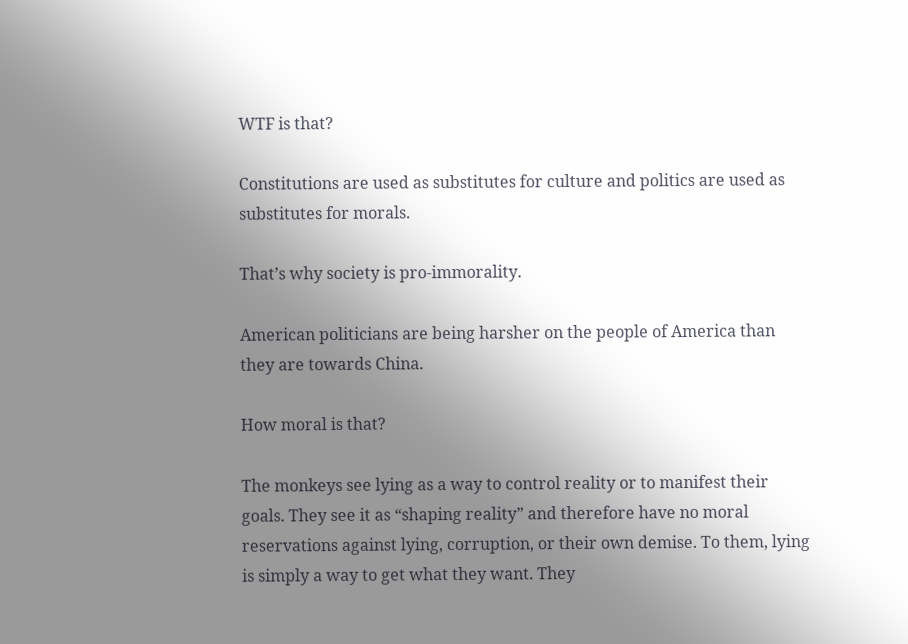WTF is that?

Constitutions are used as substitutes for culture and politics are used as substitutes for morals.

That’s why society is pro-immorality.

American politicians are being harsher on the people of America than they are towards China.

How moral is that?

The monkeys see lying as a way to control reality or to manifest their goals. They see it as “shaping reality” and therefore have no moral reservations against lying, corruption, or their own demise. To them, lying is simply a way to get what they want. They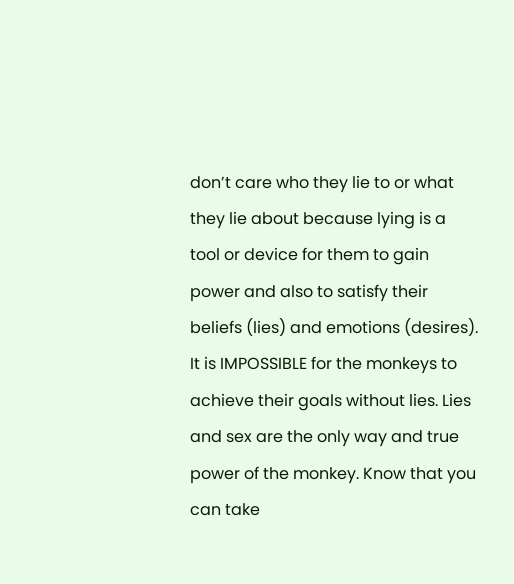don’t care who they lie to or what they lie about because lying is a tool or device for them to gain power and also to satisfy their beliefs (lies) and emotions (desires). It is IMPOSSIBLE for the monkeys to achieve their goals without lies. Lies and sex are the only way and true power of the monkey. Know that you can take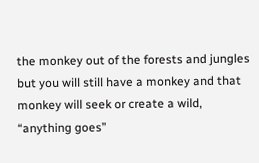the monkey out of the forests and jungles but you will still have a monkey and that monkey will seek or create a wild, “anything goes”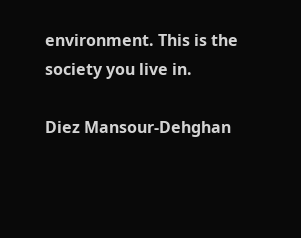environment. This is the society you live in.

Diez Mansour-Dehghan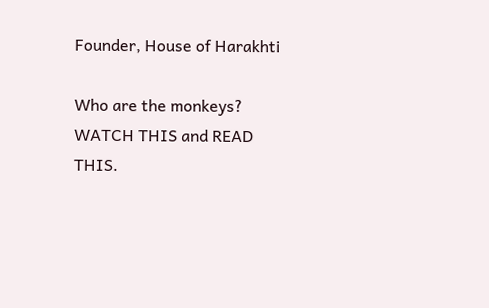Founder, House of Harakhti

Who are the monkeys? WATCH THIS and READ THIS.